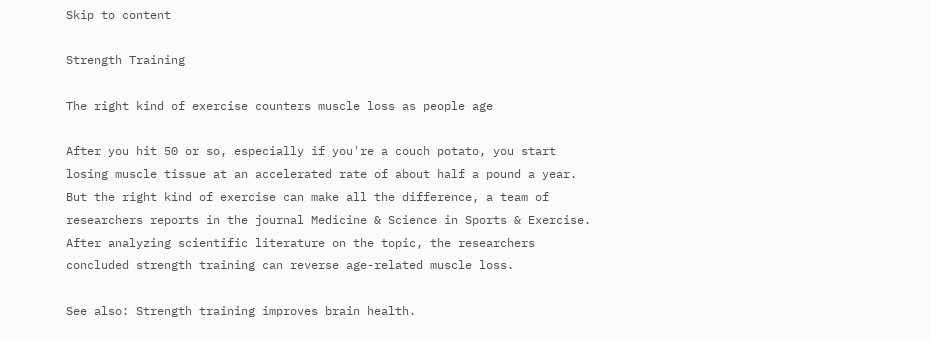Skip to content

Strength Training

The right kind of exercise counters muscle loss as people age

After you hit 50 or so, especially if you're a couch potato, you start losing muscle tissue at an accelerated rate of about half a pound a year. But the right kind of exercise can make all the difference, a team of researchers reports in the journal Medicine & Science in Sports & Exercise. After analyzing scientific literature on the topic, the researchers concluded strength training can reverse age-related muscle loss.

See also: Strength training improves brain health.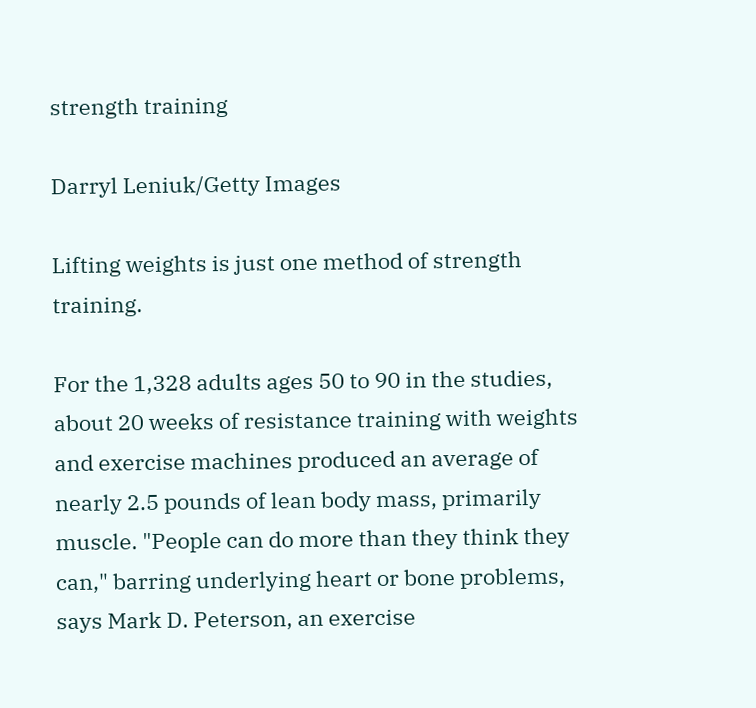strength training

Darryl Leniuk/Getty Images

Lifting weights is just one method of strength training.

For the 1,328 adults ages 50 to 90 in the studies, about 20 weeks of resistance training with weights and exercise machines produced an average of nearly 2.5 pounds of lean body mass, primarily muscle. "People can do more than they think they can," barring underlying heart or bone problems, says Mark D. Peterson, an exercise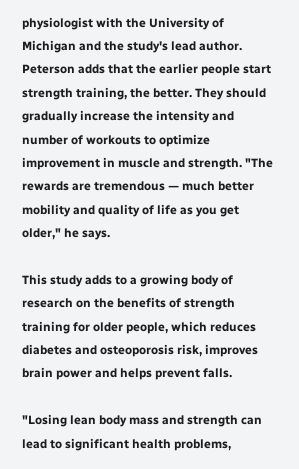physiologist with the University of Michigan and the study's lead author. Peterson adds that the earlier people start strength training, the better. They should gradually increase the intensity and number of workouts to optimize improvement in muscle and strength. "The rewards are tremendous — much better mobility and quality of life as you get older," he says.

This study adds to a growing body of research on the benefits of strength training for older people, which reduces diabetes and osteoporosis risk, improves brain power and helps prevent falls.

"Losing lean body mass and strength can lead to significant health problems,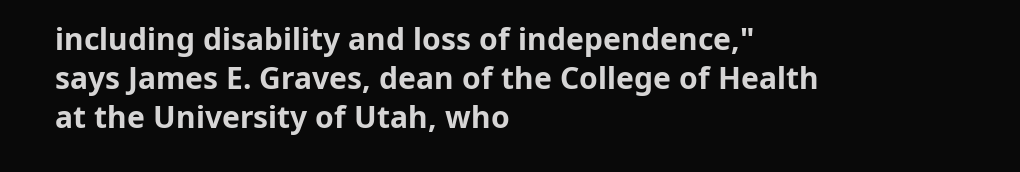including disability and loss of independence," says James E. Graves, dean of the College of Health at the University of Utah, who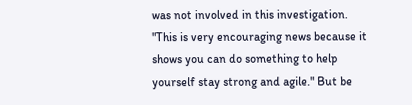was not involved in this investigation. "This is very encouraging news because it shows you can do something to help yourself stay strong and agile." But be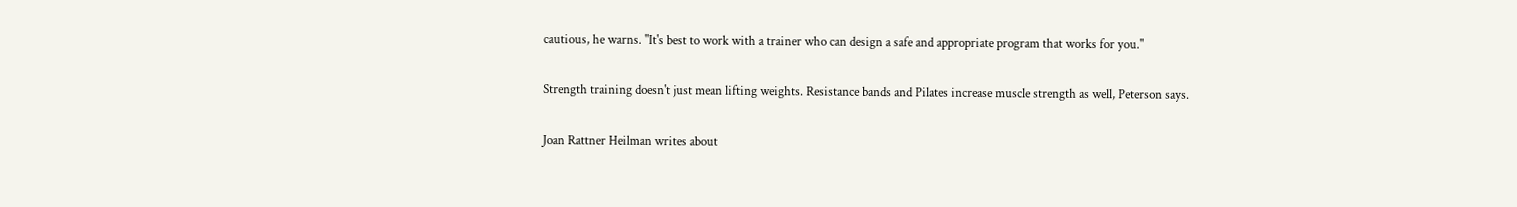cautious, he warns. "It's best to work with a trainer who can design a safe and appropriate program that works for you."

Strength training doesn't just mean lifting weights. Resistance bands and Pilates increase muscle strength as well, Peterson says.

Joan Rattner Heilman writes about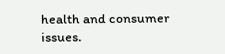health and consumer issues.